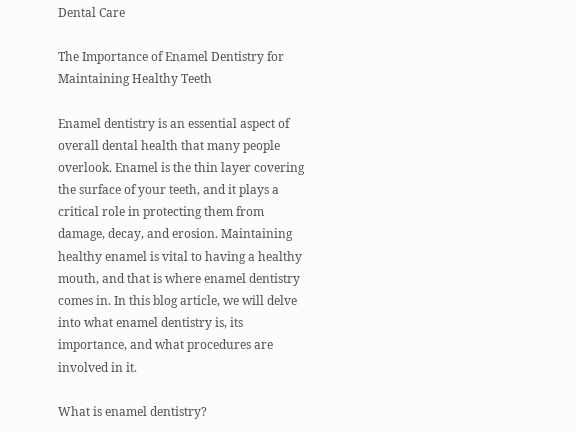Dental Care

The Importance of Enamel Dentistry for Maintaining Healthy Teeth

Enamel dentistry is an essential aspect of overall dental health that many people overlook. Enamel is the thin layer covering the surface of your teeth, and it plays a critical role in protecting them from damage, decay, and erosion. Maintaining healthy enamel is vital to having a healthy mouth, and that is where enamel dentistry comes in. In this blog article, we will delve into what enamel dentistry is, its importance, and what procedures are involved in it.

What is enamel dentistry?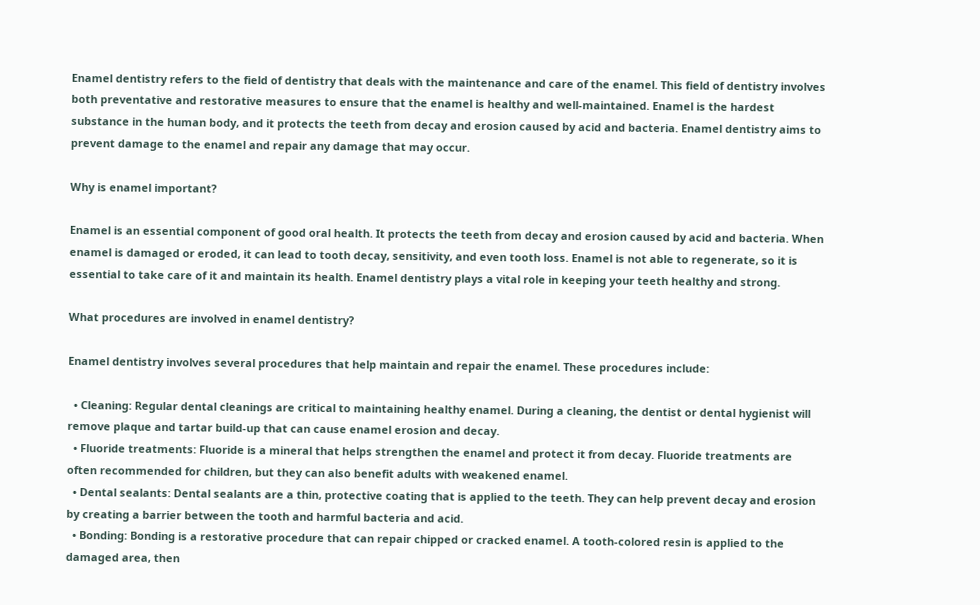Enamel dentistry refers to the field of dentistry that deals with the maintenance and care of the enamel. This field of dentistry involves both preventative and restorative measures to ensure that the enamel is healthy and well-maintained. Enamel is the hardest substance in the human body, and it protects the teeth from decay and erosion caused by acid and bacteria. Enamel dentistry aims to prevent damage to the enamel and repair any damage that may occur.

Why is enamel important?

Enamel is an essential component of good oral health. It protects the teeth from decay and erosion caused by acid and bacteria. When enamel is damaged or eroded, it can lead to tooth decay, sensitivity, and even tooth loss. Enamel is not able to regenerate, so it is essential to take care of it and maintain its health. Enamel dentistry plays a vital role in keeping your teeth healthy and strong.

What procedures are involved in enamel dentistry?

Enamel dentistry involves several procedures that help maintain and repair the enamel. These procedures include:

  • Cleaning: Regular dental cleanings are critical to maintaining healthy enamel. During a cleaning, the dentist or dental hygienist will remove plaque and tartar build-up that can cause enamel erosion and decay.
  • Fluoride treatments: Fluoride is a mineral that helps strengthen the enamel and protect it from decay. Fluoride treatments are often recommended for children, but they can also benefit adults with weakened enamel.
  • Dental sealants: Dental sealants are a thin, protective coating that is applied to the teeth. They can help prevent decay and erosion by creating a barrier between the tooth and harmful bacteria and acid.
  • Bonding: Bonding is a restorative procedure that can repair chipped or cracked enamel. A tooth-colored resin is applied to the damaged area, then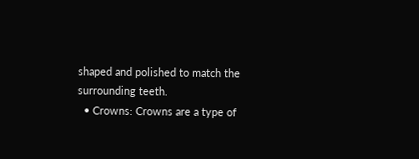shaped and polished to match the surrounding teeth.
  • Crowns: Crowns are a type of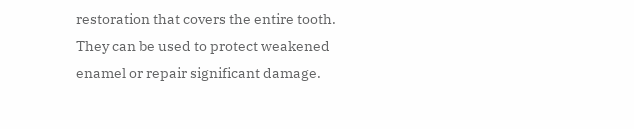restoration that covers the entire tooth. They can be used to protect weakened enamel or repair significant damage.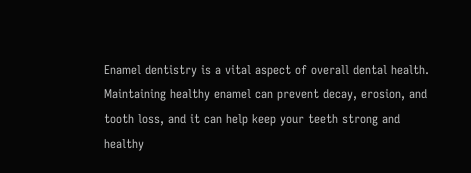Enamel dentistry is a vital aspect of overall dental health. Maintaining healthy enamel can prevent decay, erosion, and tooth loss, and it can help keep your teeth strong and healthy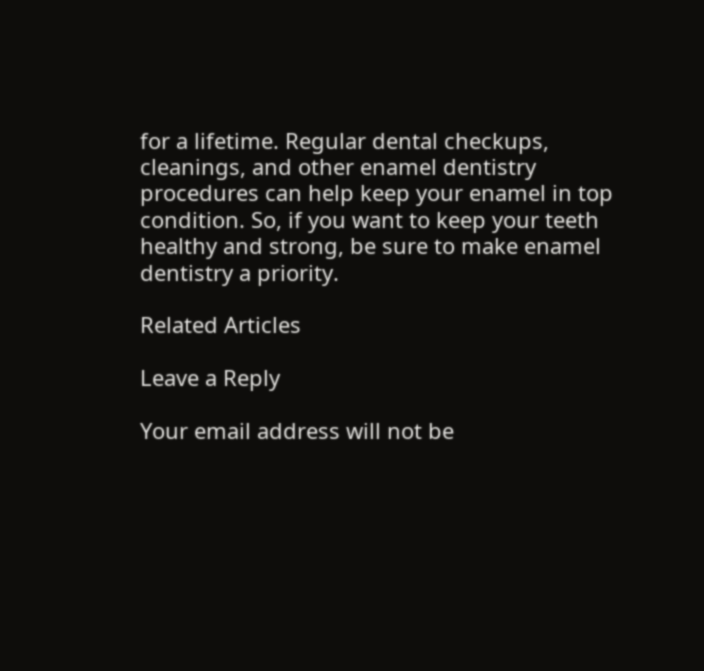for a lifetime. Regular dental checkups, cleanings, and other enamel dentistry procedures can help keep your enamel in top condition. So, if you want to keep your teeth healthy and strong, be sure to make enamel dentistry a priority.

Related Articles

Leave a Reply

Your email address will not be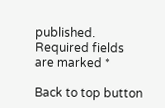published. Required fields are marked *

Back to top button